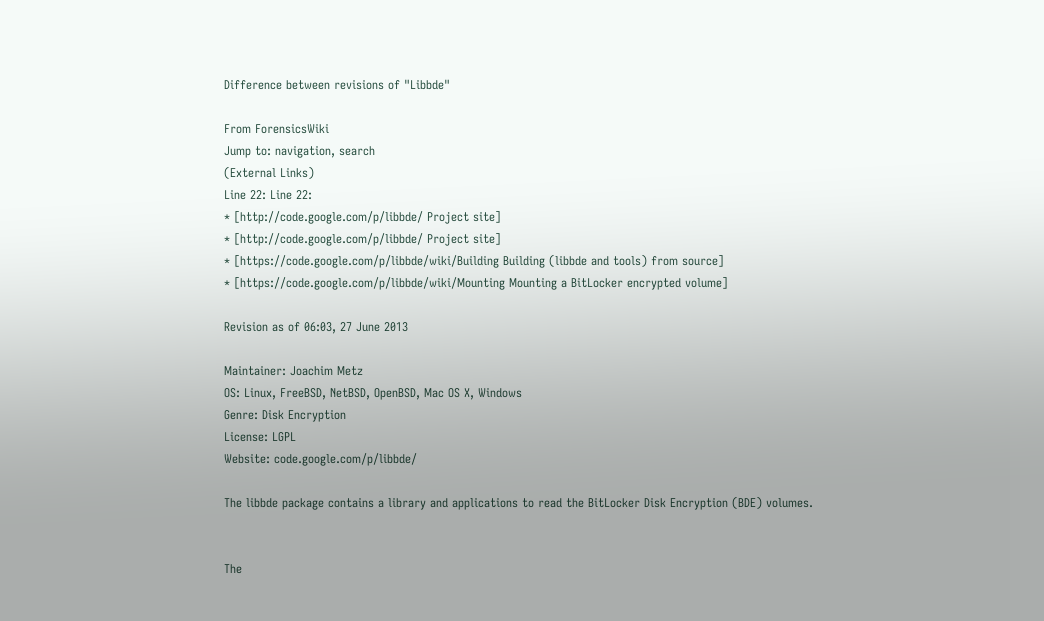Difference between revisions of "Libbde"

From ForensicsWiki
Jump to: navigation, search
(External Links)
Line 22: Line 22:
* [http://code.google.com/p/libbde/ Project site]
* [http://code.google.com/p/libbde/ Project site]
* [https://code.google.com/p/libbde/wiki/Building Building (libbde and tools) from source]
* [https://code.google.com/p/libbde/wiki/Mounting Mounting a BitLocker encrypted volume]

Revision as of 06:03, 27 June 2013

Maintainer: Joachim Metz
OS: Linux, FreeBSD, NetBSD, OpenBSD, Mac OS X, Windows
Genre: Disk Encryption
License: LGPL
Website: code.google.com/p/libbde/

The libbde package contains a library and applications to read the BitLocker Disk Encryption (BDE) volumes.


The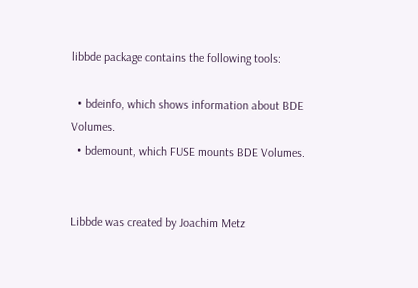libbde package contains the following tools:

  • bdeinfo, which shows information about BDE Volumes.
  • bdemount, which FUSE mounts BDE Volumes.


Libbde was created by Joachim Metz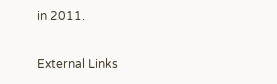in 2011.

External Links